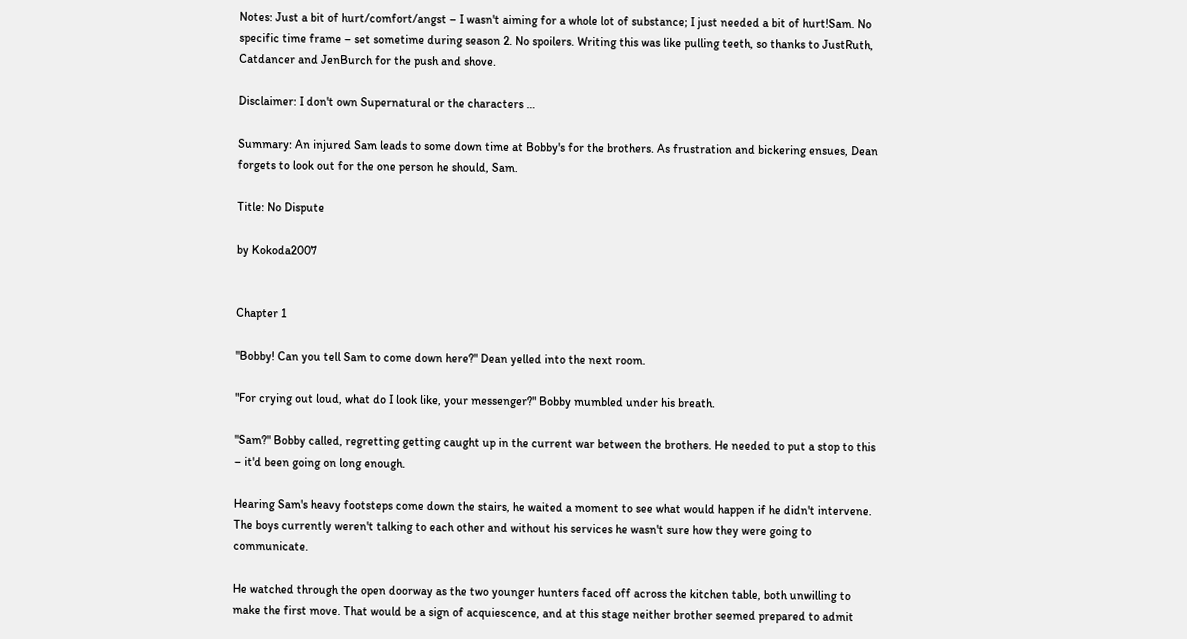Notes: Just a bit of hurt/comfort/angst – I wasn't aiming for a whole lot of substance; I just needed a bit of hurt!Sam. No specific time frame – set sometime during season 2. No spoilers. Writing this was like pulling teeth, so thanks to JustRuth, Catdancer and JenBurch for the push and shove.

Disclaimer: I don't own Supernatural or the characters …

Summary: An injured Sam leads to some down time at Bobby's for the brothers. As frustration and bickering ensues, Dean forgets to look out for the one person he should, Sam.

Title: No Dispute

by Kokoda2007


Chapter 1

"Bobby! Can you tell Sam to come down here?" Dean yelled into the next room.

"For crying out loud, what do I look like, your messenger?" Bobby mumbled under his breath.

"Sam?" Bobby called, regretting getting caught up in the current war between the brothers. He needed to put a stop to this – it'd been going on long enough.

Hearing Sam's heavy footsteps come down the stairs, he waited a moment to see what would happen if he didn't intervene. The boys currently weren't talking to each other and without his services he wasn't sure how they were going to communicate.

He watched through the open doorway as the two younger hunters faced off across the kitchen table, both unwilling to make the first move. That would be a sign of acquiescence, and at this stage neither brother seemed prepared to admit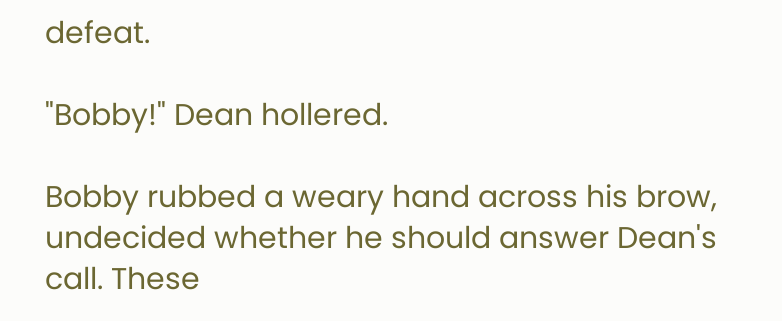defeat.

"Bobby!" Dean hollered.

Bobby rubbed a weary hand across his brow, undecided whether he should answer Dean's call. These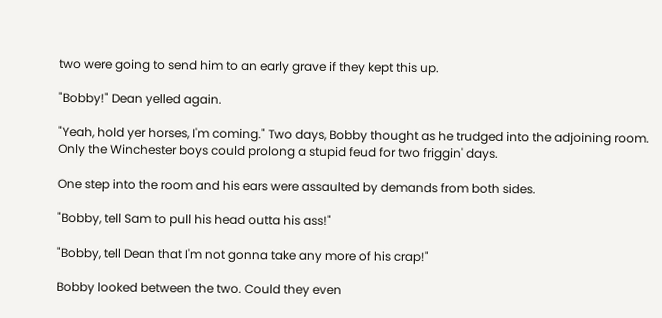two were going to send him to an early grave if they kept this up.

"Bobby!" Dean yelled again.

"Yeah, hold yer horses, I'm coming." Two days, Bobby thought as he trudged into the adjoining room. Only the Winchester boys could prolong a stupid feud for two friggin' days.

One step into the room and his ears were assaulted by demands from both sides.

"Bobby, tell Sam to pull his head outta his ass!"

"Bobby, tell Dean that I'm not gonna take any more of his crap!"

Bobby looked between the two. Could they even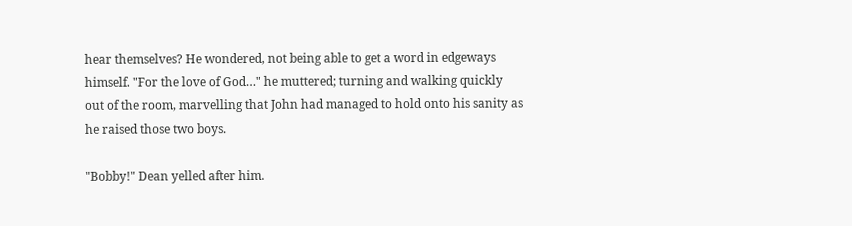hear themselves? He wondered, not being able to get a word in edgeways himself. "For the love of God…" he muttered; turning and walking quickly out of the room, marvelling that John had managed to hold onto his sanity as he raised those two boys.

"Bobby!" Dean yelled after him.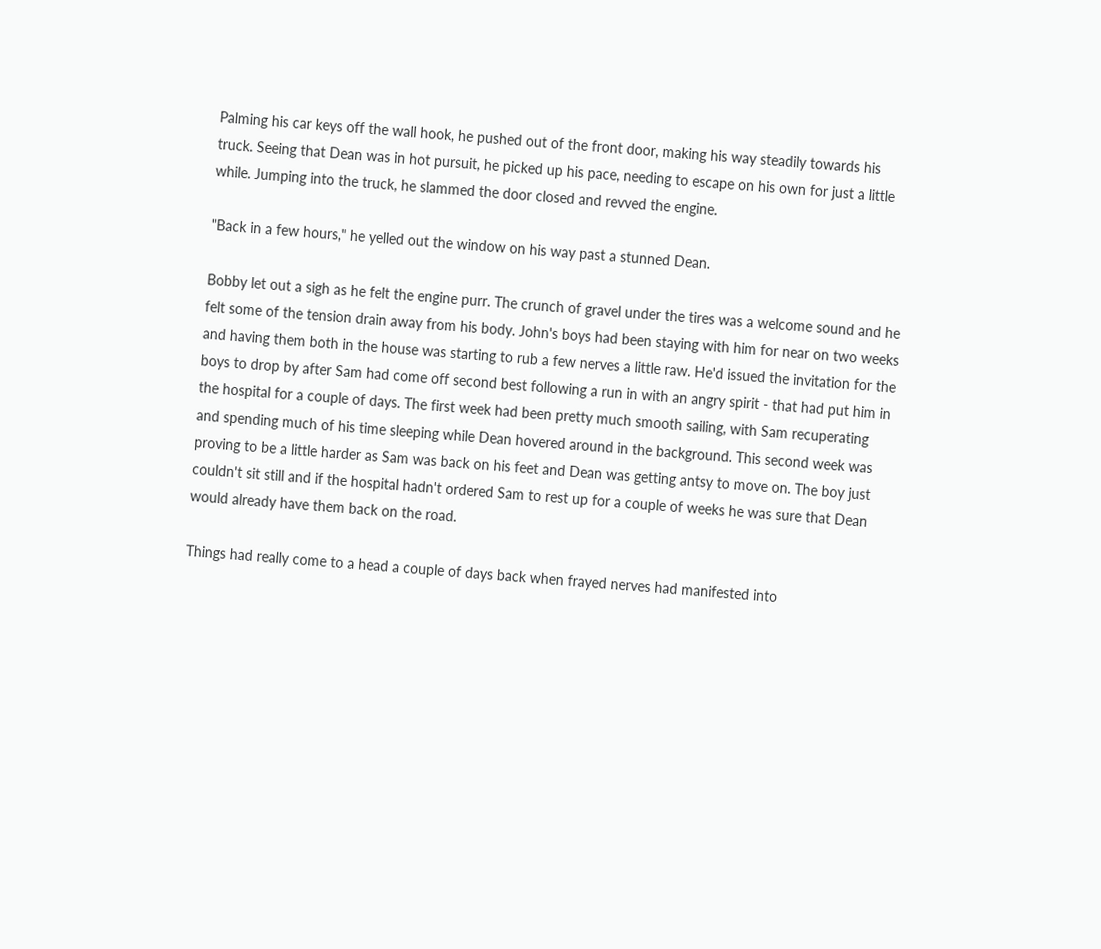Palming his car keys off the wall hook, he pushed out of the front door, making his way steadily towards his truck. Seeing that Dean was in hot pursuit, he picked up his pace, needing to escape on his own for just a little while. Jumping into the truck, he slammed the door closed and revved the engine.

"Back in a few hours," he yelled out the window on his way past a stunned Dean.

Bobby let out a sigh as he felt the engine purr. The crunch of gravel under the tires was a welcome sound and he felt some of the tension drain away from his body. John's boys had been staying with him for near on two weeks and having them both in the house was starting to rub a few nerves a little raw. He'd issued the invitation for the boys to drop by after Sam had come off second best following a run in with an angry spirit - that had put him in the hospital for a couple of days. The first week had been pretty much smooth sailing, with Sam recuperating and spending much of his time sleeping while Dean hovered around in the background. This second week was proving to be a little harder as Sam was back on his feet and Dean was getting antsy to move on. The boy just couldn't sit still and if the hospital hadn't ordered Sam to rest up for a couple of weeks he was sure that Dean would already have them back on the road.

Things had really come to a head a couple of days back when frayed nerves had manifested into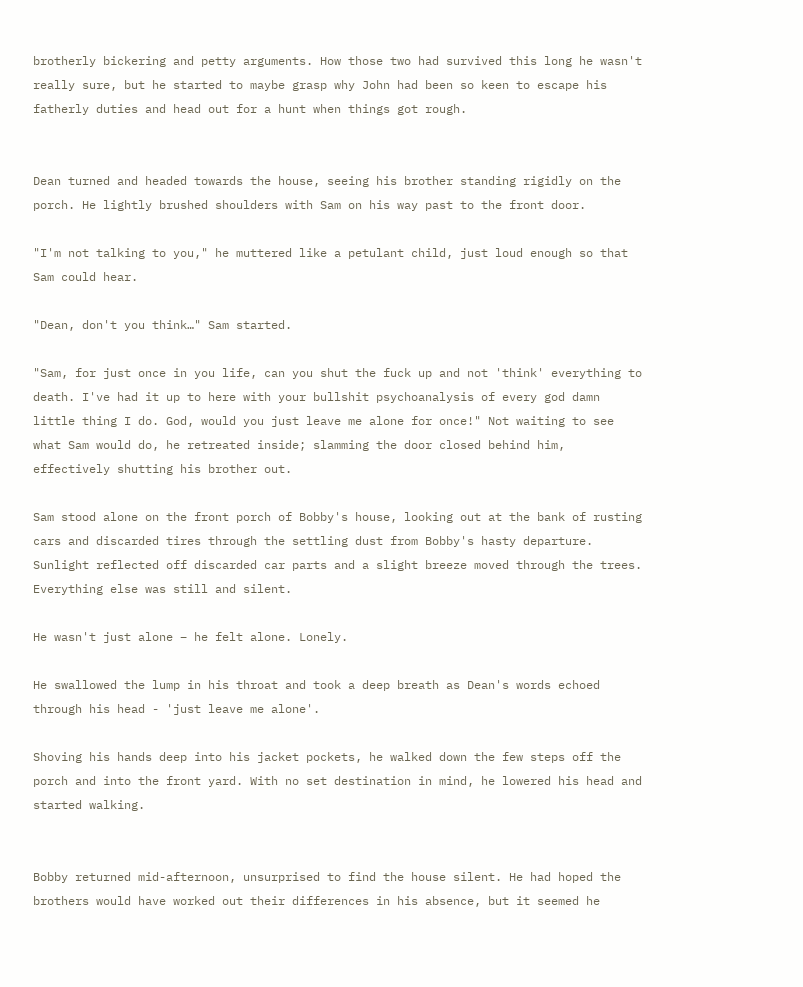brotherly bickering and petty arguments. How those two had survived this long he wasn't really sure, but he started to maybe grasp why John had been so keen to escape his fatherly duties and head out for a hunt when things got rough.


Dean turned and headed towards the house, seeing his brother standing rigidly on the porch. He lightly brushed shoulders with Sam on his way past to the front door.

"I'm not talking to you," he muttered like a petulant child, just loud enough so that Sam could hear.

"Dean, don't you think…" Sam started.

"Sam, for just once in you life, can you shut the fuck up and not 'think' everything to death. I've had it up to here with your bullshit psychoanalysis of every god damn little thing I do. God, would you just leave me alone for once!" Not waiting to see what Sam would do, he retreated inside; slamming the door closed behind him, effectively shutting his brother out.

Sam stood alone on the front porch of Bobby's house, looking out at the bank of rusting cars and discarded tires through the settling dust from Bobby's hasty departure. Sunlight reflected off discarded car parts and a slight breeze moved through the trees. Everything else was still and silent.

He wasn't just alone – he felt alone. Lonely.

He swallowed the lump in his throat and took a deep breath as Dean's words echoed through his head - 'just leave me alone'.

Shoving his hands deep into his jacket pockets, he walked down the few steps off the porch and into the front yard. With no set destination in mind, he lowered his head and started walking.


Bobby returned mid-afternoon, unsurprised to find the house silent. He had hoped the brothers would have worked out their differences in his absence, but it seemed he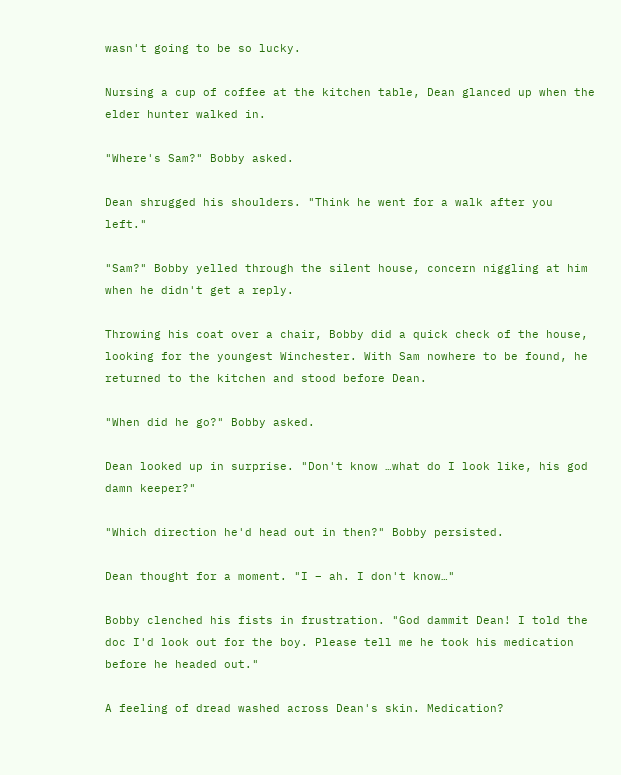wasn't going to be so lucky.

Nursing a cup of coffee at the kitchen table, Dean glanced up when the elder hunter walked in.

"Where's Sam?" Bobby asked.

Dean shrugged his shoulders. "Think he went for a walk after you left."

"Sam?" Bobby yelled through the silent house, concern niggling at him when he didn't get a reply.

Throwing his coat over a chair, Bobby did a quick check of the house, looking for the youngest Winchester. With Sam nowhere to be found, he returned to the kitchen and stood before Dean.

"When did he go?" Bobby asked.

Dean looked up in surprise. "Don't know …what do I look like, his god damn keeper?"

"Which direction he'd head out in then?" Bobby persisted.

Dean thought for a moment. "I – ah. I don't know…"

Bobby clenched his fists in frustration. "God dammit Dean! I told the doc I'd look out for the boy. Please tell me he took his medication before he headed out."

A feeling of dread washed across Dean's skin. Medication?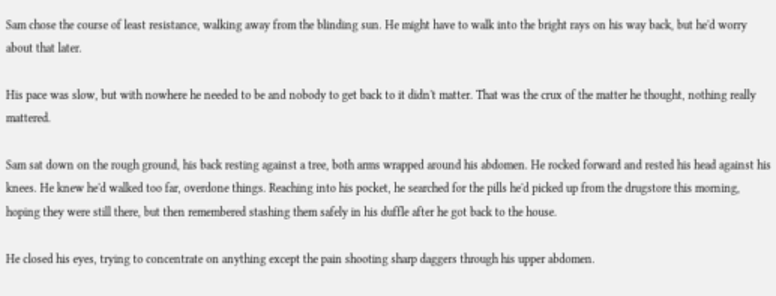Sam chose the course of least resistance, walking away from the blinding sun. He might have to walk into the bright rays on his way back, but he'd worry about that later.

His pace was slow, but with nowhere he needed to be and nobody to get back to it didn't matter. That was the crux of the matter he thought, nothing really mattered.

Sam sat down on the rough ground, his back resting against a tree, both arms wrapped around his abdomen. He rocked forward and rested his head against his knees. He knew he'd walked too far, overdone things. Reaching into his pocket, he searched for the pills he'd picked up from the drugstore this morning, hoping they were still there, but then remembered stashing them safely in his duffle after he got back to the house.

He closed his eyes, trying to concentrate on anything except the pain shooting sharp daggers through his upper abdomen.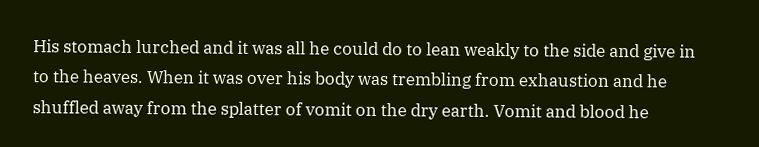His stomach lurched and it was all he could do to lean weakly to the side and give in to the heaves. When it was over his body was trembling from exhaustion and he shuffled away from the splatter of vomit on the dry earth. Vomit and blood he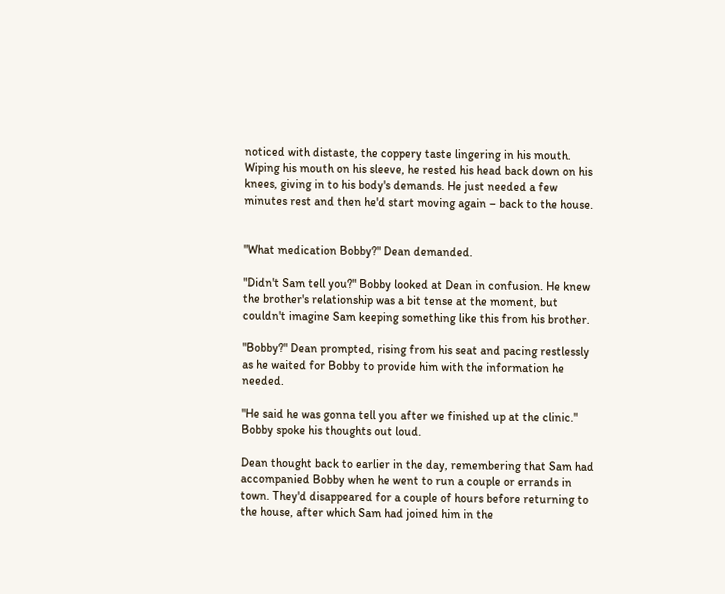noticed with distaste, the coppery taste lingering in his mouth. Wiping his mouth on his sleeve, he rested his head back down on his knees, giving in to his body's demands. He just needed a few minutes rest and then he'd start moving again – back to the house.


"What medication Bobby?" Dean demanded.

"Didn't Sam tell you?" Bobby looked at Dean in confusion. He knew the brother's relationship was a bit tense at the moment, but couldn't imagine Sam keeping something like this from his brother.

"Bobby?" Dean prompted, rising from his seat and pacing restlessly as he waited for Bobby to provide him with the information he needed.

"He said he was gonna tell you after we finished up at the clinic." Bobby spoke his thoughts out loud.

Dean thought back to earlier in the day, remembering that Sam had accompanied Bobby when he went to run a couple or errands in town. They'd disappeared for a couple of hours before returning to the house, after which Sam had joined him in the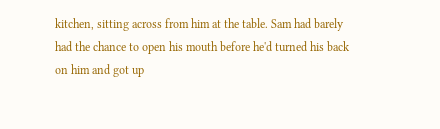kitchen, sitting across from him at the table. Sam had barely had the chance to open his mouth before he'd turned his back on him and got up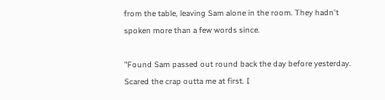from the table, leaving Sam alone in the room. They hadn't spoken more than a few words since.

"Found Sam passed out round back the day before yesterday. Scared the crap outta me at first. I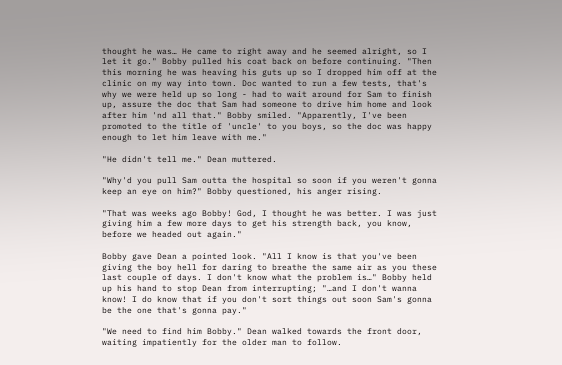thought he was… He came to right away and he seemed alright, so I let it go." Bobby pulled his coat back on before continuing. "Then this morning he was heaving his guts up so I dropped him off at the clinic on my way into town. Doc wanted to run a few tests, that's why we were held up so long - had to wait around for Sam to finish up, assure the doc that Sam had someone to drive him home and look after him 'nd all that." Bobby smiled. "Apparently, I've been promoted to the title of 'uncle' to you boys, so the doc was happy enough to let him leave with me."

"He didn't tell me." Dean muttered.

"Why'd you pull Sam outta the hospital so soon if you weren't gonna keep an eye on him?" Bobby questioned, his anger rising.

"That was weeks ago Bobby! God, I thought he was better. I was just giving him a few more days to get his strength back, you know, before we headed out again."

Bobby gave Dean a pointed look. "All I know is that you've been giving the boy hell for daring to breathe the same air as you these last couple of days. I don't know what the problem is…" Bobby held up his hand to stop Dean from interrupting; "…and I don't wanna know! I do know that if you don't sort things out soon Sam's gonna be the one that's gonna pay."

"We need to find him Bobby." Dean walked towards the front door, waiting impatiently for the older man to follow.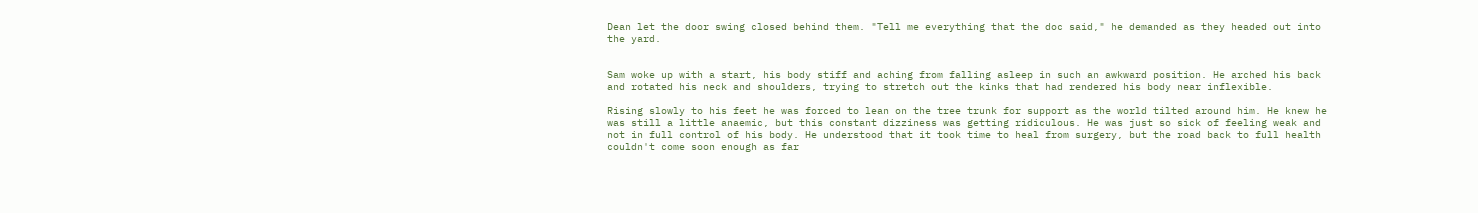Dean let the door swing closed behind them. "Tell me everything that the doc said," he demanded as they headed out into the yard.


Sam woke up with a start, his body stiff and aching from falling asleep in such an awkward position. He arched his back and rotated his neck and shoulders, trying to stretch out the kinks that had rendered his body near inflexible.

Rising slowly to his feet he was forced to lean on the tree trunk for support as the world tilted around him. He knew he was still a little anaemic, but this constant dizziness was getting ridiculous. He was just so sick of feeling weak and not in full control of his body. He understood that it took time to heal from surgery, but the road back to full health couldn't come soon enough as far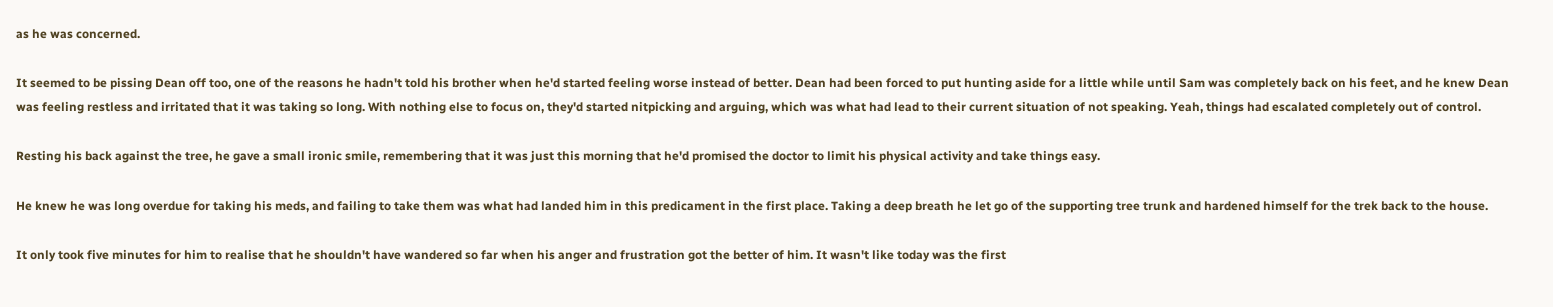as he was concerned.

It seemed to be pissing Dean off too, one of the reasons he hadn't told his brother when he'd started feeling worse instead of better. Dean had been forced to put hunting aside for a little while until Sam was completely back on his feet, and he knew Dean was feeling restless and irritated that it was taking so long. With nothing else to focus on, they'd started nitpicking and arguing, which was what had lead to their current situation of not speaking. Yeah, things had escalated completely out of control.

Resting his back against the tree, he gave a small ironic smile, remembering that it was just this morning that he'd promised the doctor to limit his physical activity and take things easy.

He knew he was long overdue for taking his meds, and failing to take them was what had landed him in this predicament in the first place. Taking a deep breath he let go of the supporting tree trunk and hardened himself for the trek back to the house.

It only took five minutes for him to realise that he shouldn't have wandered so far when his anger and frustration got the better of him. It wasn't like today was the first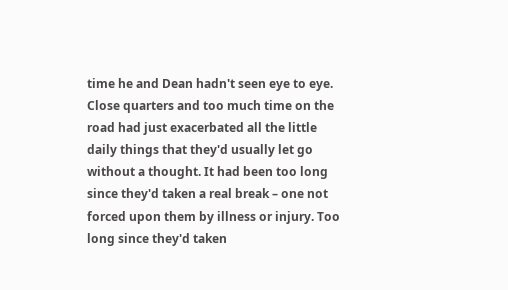time he and Dean hadn't seen eye to eye. Close quarters and too much time on the road had just exacerbated all the little daily things that they'd usually let go without a thought. It had been too long since they'd taken a real break – one not forced upon them by illness or injury. Too long since they'd taken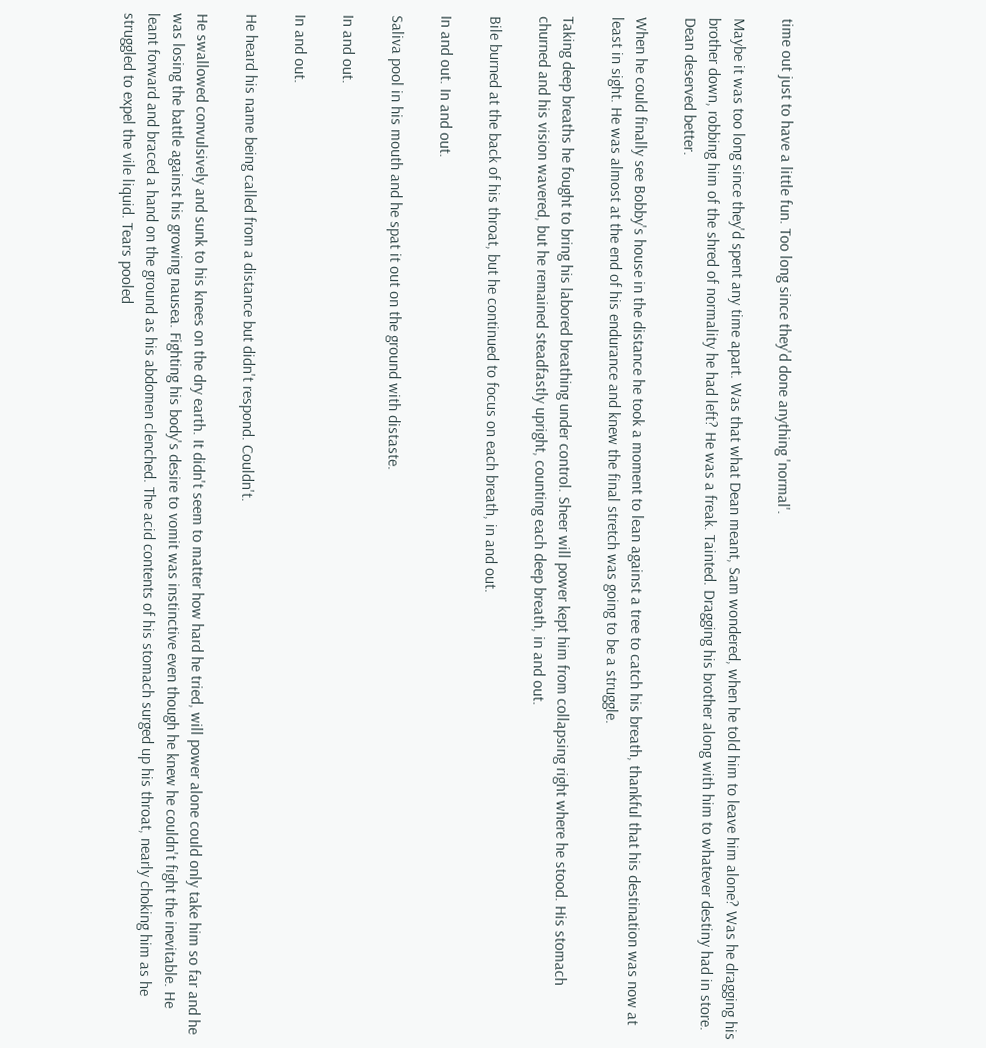time out just to have a little fun. Too long since they'd done anything 'normal'.

Maybe it was too long since they'd spent any time apart. Was that what Dean meant, Sam wondered, when he told him to leave him alone? Was he dragging his brother down, robbing him of the shred of normality he had left? He was a freak. Tainted. Dragging his brother along with him to whatever destiny had in store. Dean deserved better.

When he could finally see Bobby's house in the distance he took a moment to lean against a tree to catch his breath, thankful that his destination was now at least in sight. He was almost at the end of his endurance and knew the final stretch was going to be a struggle.

Taking deep breaths he fought to bring his labored breathing under control. Sheer will power kept him from collapsing right where he stood. His stomach churned and his vision wavered, but he remained steadfastly upright, counting each deep breath, in and out.

Bile burned at the back of his throat, but he continued to focus on each breath, in and out.

In and out. In and out.

Saliva pool in his mouth and he spat it out on the ground with distaste.

In and out.

In and out.

He heard his name being called from a distance but didn't respond. Couldn't.

He swallowed convulsively and sunk to his knees on the dry earth. It didn't seem to matter how hard he tried, will power alone could only take him so far and he was losing the battle against his growing nausea. Fighting his body's desire to vomit was instinctive even though he knew he couldn't fight the inevitable. He leant forward and braced a hand on the ground as his abdomen clenched. The acid contents of his stomach surged up his throat, nearly choking him as he struggled to expel the vile liquid. Tears pooled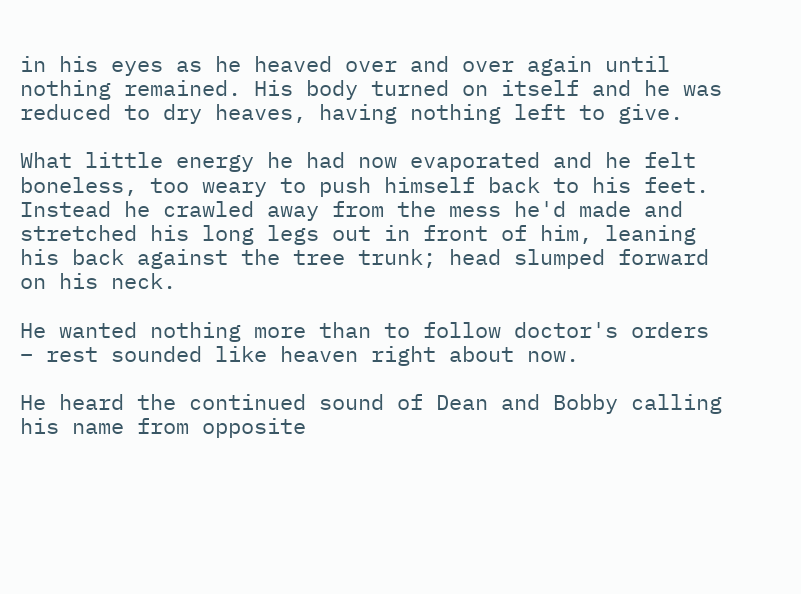in his eyes as he heaved over and over again until nothing remained. His body turned on itself and he was reduced to dry heaves, having nothing left to give.

What little energy he had now evaporated and he felt boneless, too weary to push himself back to his feet. Instead he crawled away from the mess he'd made and stretched his long legs out in front of him, leaning his back against the tree trunk; head slumped forward on his neck.

He wanted nothing more than to follow doctor's orders – rest sounded like heaven right about now.

He heard the continued sound of Dean and Bobby calling his name from opposite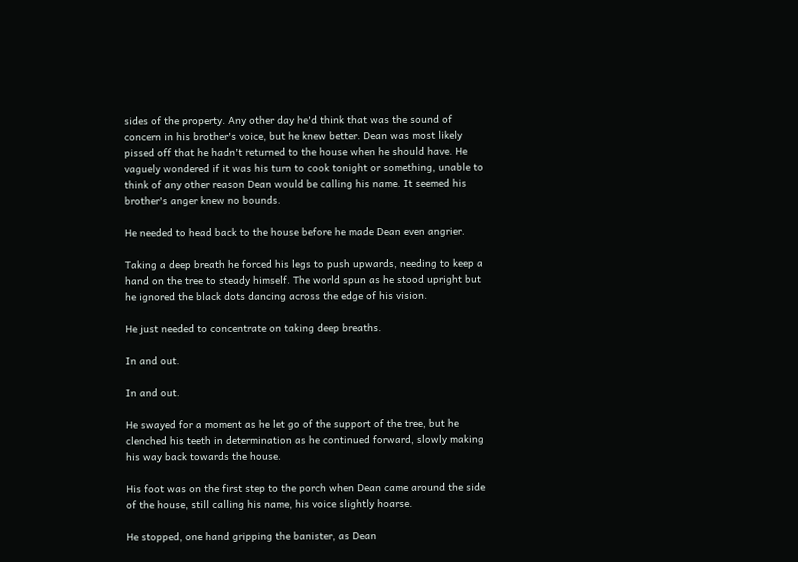sides of the property. Any other day he'd think that was the sound of concern in his brother's voice, but he knew better. Dean was most likely pissed off that he hadn't returned to the house when he should have. He vaguely wondered if it was his turn to cook tonight or something, unable to think of any other reason Dean would be calling his name. It seemed his brother's anger knew no bounds.

He needed to head back to the house before he made Dean even angrier.

Taking a deep breath he forced his legs to push upwards, needing to keep a hand on the tree to steady himself. The world spun as he stood upright but he ignored the black dots dancing across the edge of his vision.

He just needed to concentrate on taking deep breaths.

In and out.

In and out.

He swayed for a moment as he let go of the support of the tree, but he clenched his teeth in determination as he continued forward, slowly making his way back towards the house.

His foot was on the first step to the porch when Dean came around the side of the house, still calling his name, his voice slightly hoarse.

He stopped, one hand gripping the banister, as Dean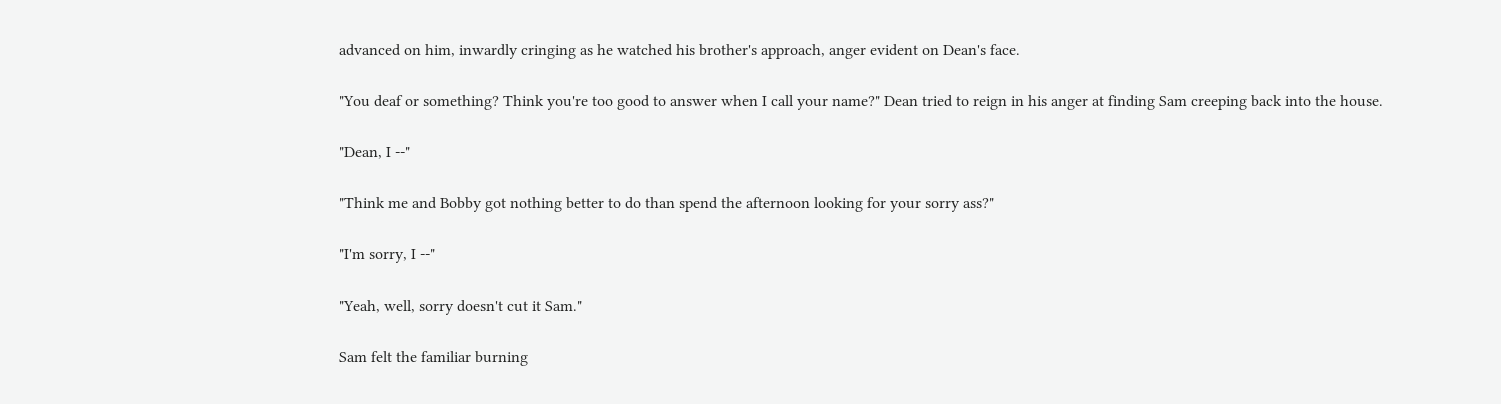advanced on him, inwardly cringing as he watched his brother's approach, anger evident on Dean's face.

"You deaf or something? Think you're too good to answer when I call your name?" Dean tried to reign in his anger at finding Sam creeping back into the house.

"Dean, I --"

"Think me and Bobby got nothing better to do than spend the afternoon looking for your sorry ass?"

"I'm sorry, I --"

"Yeah, well, sorry doesn't cut it Sam."

Sam felt the familiar burning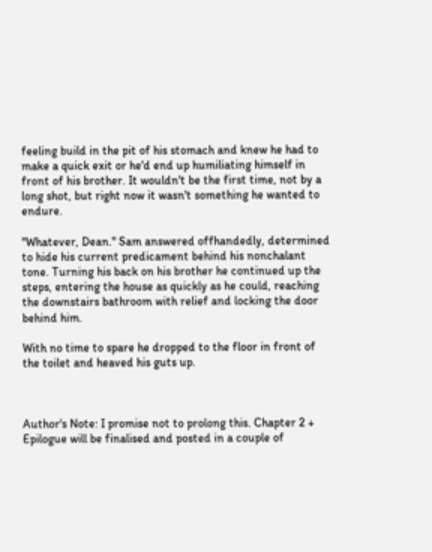feeling build in the pit of his stomach and knew he had to make a quick exit or he'd end up humiliating himself in front of his brother. It wouldn't be the first time, not by a long shot, but right now it wasn't something he wanted to endure.

"Whatever, Dean." Sam answered offhandedly, determined to hide his current predicament behind his nonchalant tone. Turning his back on his brother he continued up the steps, entering the house as quickly as he could, reaching the downstairs bathroom with relief and locking the door behind him.

With no time to spare he dropped to the floor in front of the toilet and heaved his guts up.



Author's Note: I promise not to prolong this. Chapter 2 + Epilogue will be finalised and posted in a couple of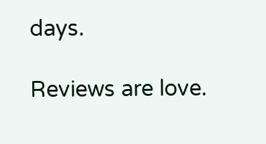days.

Reviews are love.